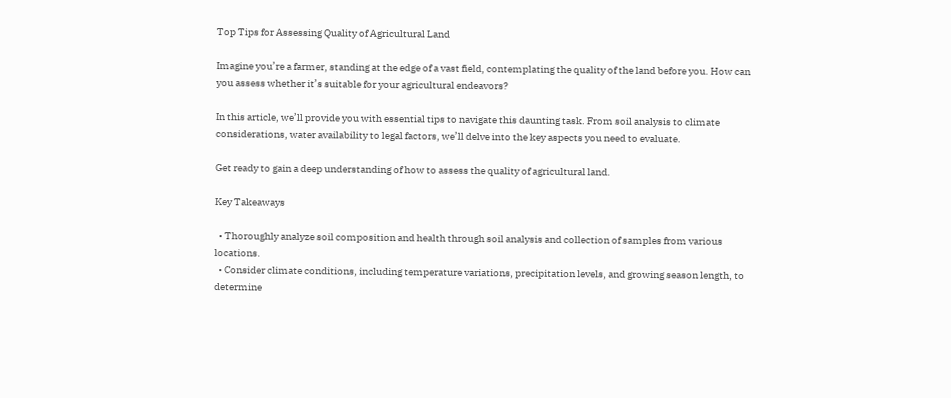Top Tips for Assessing Quality of Agricultural Land

Imagine you’re a farmer, standing at the edge of a vast field, contemplating the quality of the land before you. How can you assess whether it’s suitable for your agricultural endeavors?

In this article, we’ll provide you with essential tips to navigate this daunting task. From soil analysis to climate considerations, water availability to legal factors, we’ll delve into the key aspects you need to evaluate.

Get ready to gain a deep understanding of how to assess the quality of agricultural land.

Key Takeaways

  • Thoroughly analyze soil composition and health through soil analysis and collection of samples from various locations.
  • Consider climate conditions, including temperature variations, precipitation levels, and growing season length, to determine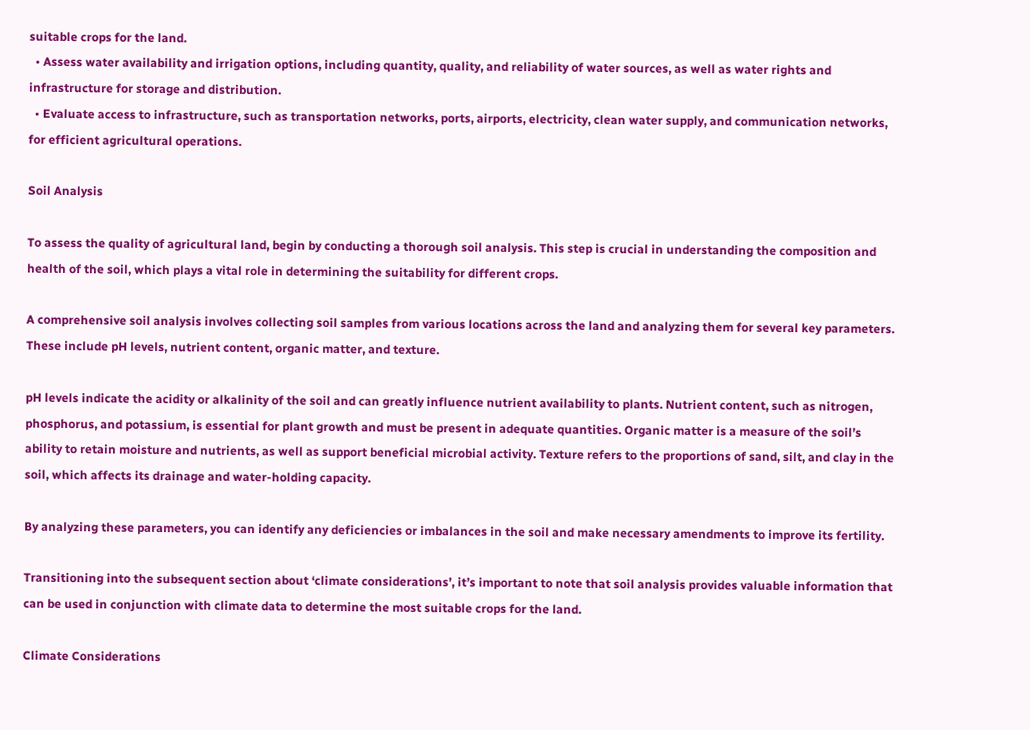suitable crops for the land.
  • Assess water availability and irrigation options, including quantity, quality, and reliability of water sources, as well as water rights and infrastructure for storage and distribution.
  • Evaluate access to infrastructure, such as transportation networks, ports, airports, electricity, clean water supply, and communication networks, for efficient agricultural operations.

Soil Analysis

To assess the quality of agricultural land, begin by conducting a thorough soil analysis. This step is crucial in understanding the composition and health of the soil, which plays a vital role in determining the suitability for different crops.

A comprehensive soil analysis involves collecting soil samples from various locations across the land and analyzing them for several key parameters. These include pH levels, nutrient content, organic matter, and texture.

pH levels indicate the acidity or alkalinity of the soil and can greatly influence nutrient availability to plants. Nutrient content, such as nitrogen, phosphorus, and potassium, is essential for plant growth and must be present in adequate quantities. Organic matter is a measure of the soil’s ability to retain moisture and nutrients, as well as support beneficial microbial activity. Texture refers to the proportions of sand, silt, and clay in the soil, which affects its drainage and water-holding capacity.

By analyzing these parameters, you can identify any deficiencies or imbalances in the soil and make necessary amendments to improve its fertility.

Transitioning into the subsequent section about ‘climate considerations’, it’s important to note that soil analysis provides valuable information that can be used in conjunction with climate data to determine the most suitable crops for the land.

Climate Considerations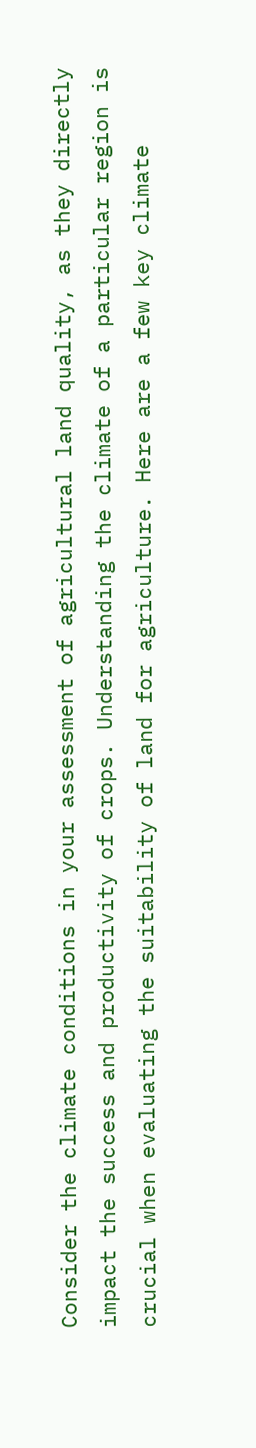Consider the climate conditions in your assessment of agricultural land quality, as they directly impact the success and productivity of crops. Understanding the climate of a particular region is crucial when evaluating the suitability of land for agriculture. Here are a few key climate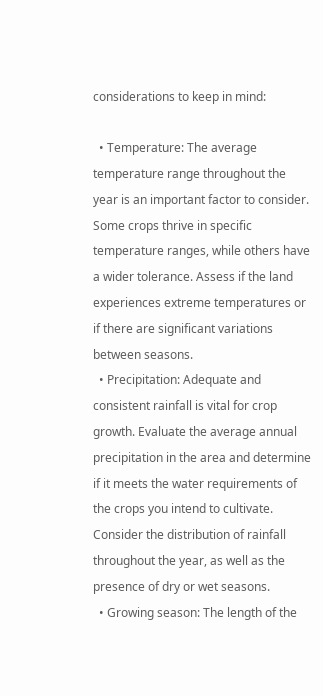considerations to keep in mind:

  • Temperature: The average temperature range throughout the year is an important factor to consider. Some crops thrive in specific temperature ranges, while others have a wider tolerance. Assess if the land experiences extreme temperatures or if there are significant variations between seasons.
  • Precipitation: Adequate and consistent rainfall is vital for crop growth. Evaluate the average annual precipitation in the area and determine if it meets the water requirements of the crops you intend to cultivate. Consider the distribution of rainfall throughout the year, as well as the presence of dry or wet seasons.
  • Growing season: The length of the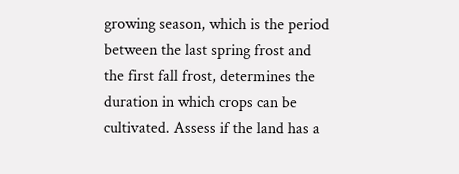growing season, which is the period between the last spring frost and the first fall frost, determines the duration in which crops can be cultivated. Assess if the land has a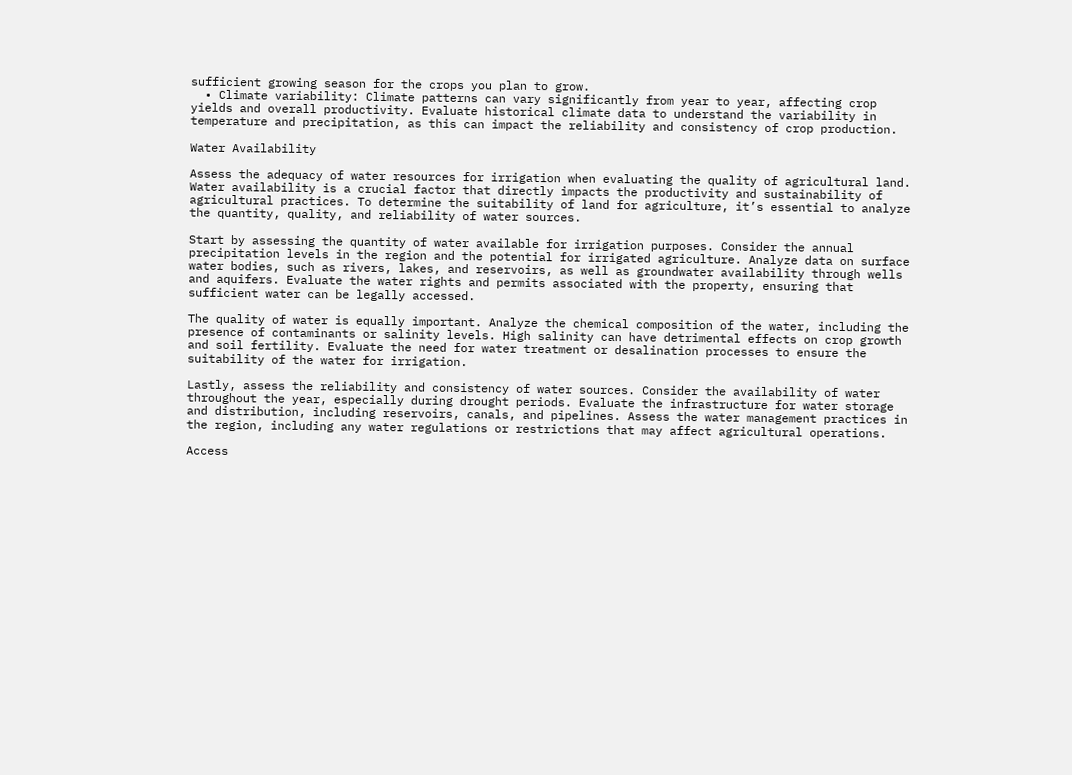sufficient growing season for the crops you plan to grow.
  • Climate variability: Climate patterns can vary significantly from year to year, affecting crop yields and overall productivity. Evaluate historical climate data to understand the variability in temperature and precipitation, as this can impact the reliability and consistency of crop production.

Water Availability

Assess the adequacy of water resources for irrigation when evaluating the quality of agricultural land. Water availability is a crucial factor that directly impacts the productivity and sustainability of agricultural practices. To determine the suitability of land for agriculture, it’s essential to analyze the quantity, quality, and reliability of water sources.

Start by assessing the quantity of water available for irrigation purposes. Consider the annual precipitation levels in the region and the potential for irrigated agriculture. Analyze data on surface water bodies, such as rivers, lakes, and reservoirs, as well as groundwater availability through wells and aquifers. Evaluate the water rights and permits associated with the property, ensuring that sufficient water can be legally accessed.

The quality of water is equally important. Analyze the chemical composition of the water, including the presence of contaminants or salinity levels. High salinity can have detrimental effects on crop growth and soil fertility. Evaluate the need for water treatment or desalination processes to ensure the suitability of the water for irrigation.

Lastly, assess the reliability and consistency of water sources. Consider the availability of water throughout the year, especially during drought periods. Evaluate the infrastructure for water storage and distribution, including reservoirs, canals, and pipelines. Assess the water management practices in the region, including any water regulations or restrictions that may affect agricultural operations.

Access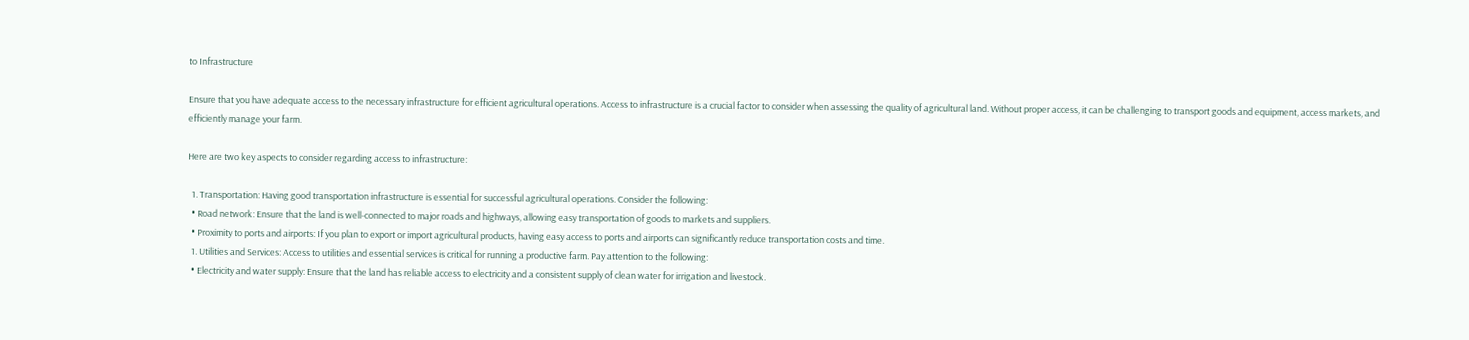to Infrastructure

Ensure that you have adequate access to the necessary infrastructure for efficient agricultural operations. Access to infrastructure is a crucial factor to consider when assessing the quality of agricultural land. Without proper access, it can be challenging to transport goods and equipment, access markets, and efficiently manage your farm.

Here are two key aspects to consider regarding access to infrastructure:

  1. Transportation: Having good transportation infrastructure is essential for successful agricultural operations. Consider the following:
  • Road network: Ensure that the land is well-connected to major roads and highways, allowing easy transportation of goods to markets and suppliers.
  • Proximity to ports and airports: If you plan to export or import agricultural products, having easy access to ports and airports can significantly reduce transportation costs and time.
  1. Utilities and Services: Access to utilities and essential services is critical for running a productive farm. Pay attention to the following:
  • Electricity and water supply: Ensure that the land has reliable access to electricity and a consistent supply of clean water for irrigation and livestock.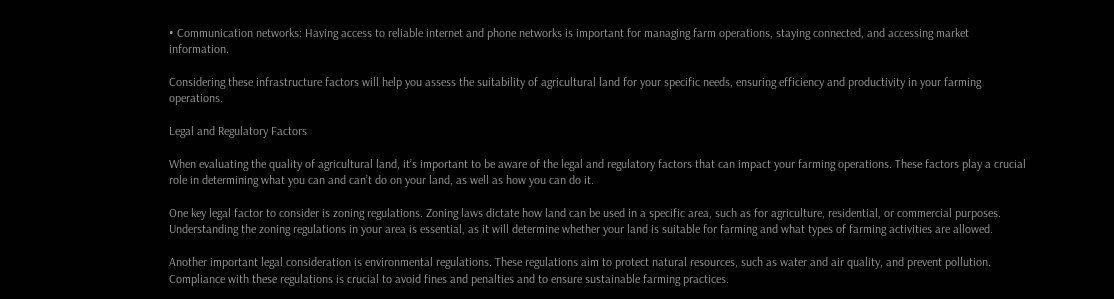• Communication networks: Having access to reliable internet and phone networks is important for managing farm operations, staying connected, and accessing market information.

Considering these infrastructure factors will help you assess the suitability of agricultural land for your specific needs, ensuring efficiency and productivity in your farming operations.

Legal and Regulatory Factors

When evaluating the quality of agricultural land, it’s important to be aware of the legal and regulatory factors that can impact your farming operations. These factors play a crucial role in determining what you can and can’t do on your land, as well as how you can do it.

One key legal factor to consider is zoning regulations. Zoning laws dictate how land can be used in a specific area, such as for agriculture, residential, or commercial purposes. Understanding the zoning regulations in your area is essential, as it will determine whether your land is suitable for farming and what types of farming activities are allowed.

Another important legal consideration is environmental regulations. These regulations aim to protect natural resources, such as water and air quality, and prevent pollution. Compliance with these regulations is crucial to avoid fines and penalties and to ensure sustainable farming practices.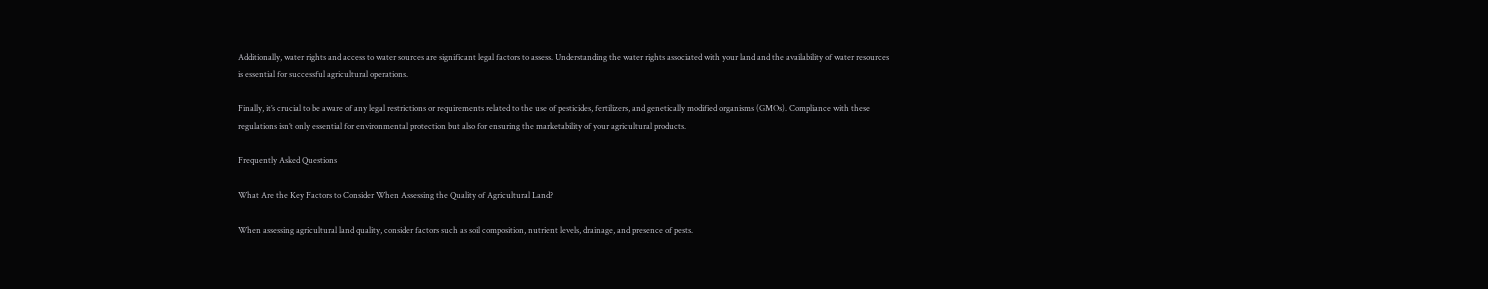Additionally, water rights and access to water sources are significant legal factors to assess. Understanding the water rights associated with your land and the availability of water resources is essential for successful agricultural operations.

Finally, it’s crucial to be aware of any legal restrictions or requirements related to the use of pesticides, fertilizers, and genetically modified organisms (GMOs). Compliance with these regulations isn’t only essential for environmental protection but also for ensuring the marketability of your agricultural products.

Frequently Asked Questions

What Are the Key Factors to Consider When Assessing the Quality of Agricultural Land?

When assessing agricultural land quality, consider factors such as soil composition, nutrient levels, drainage, and presence of pests.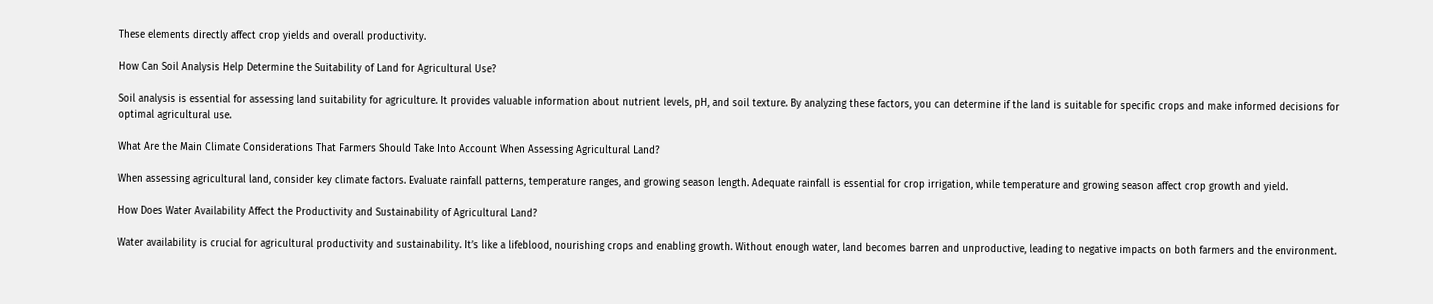These elements directly affect crop yields and overall productivity.

How Can Soil Analysis Help Determine the Suitability of Land for Agricultural Use?

Soil analysis is essential for assessing land suitability for agriculture. It provides valuable information about nutrient levels, pH, and soil texture. By analyzing these factors, you can determine if the land is suitable for specific crops and make informed decisions for optimal agricultural use.

What Are the Main Climate Considerations That Farmers Should Take Into Account When Assessing Agricultural Land?

When assessing agricultural land, consider key climate factors. Evaluate rainfall patterns, temperature ranges, and growing season length. Adequate rainfall is essential for crop irrigation, while temperature and growing season affect crop growth and yield.

How Does Water Availability Affect the Productivity and Sustainability of Agricultural Land?

Water availability is crucial for agricultural productivity and sustainability. It’s like a lifeblood, nourishing crops and enabling growth. Without enough water, land becomes barren and unproductive, leading to negative impacts on both farmers and the environment.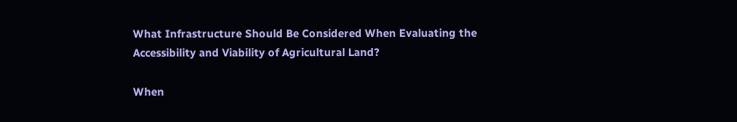What Infrastructure Should Be Considered When Evaluating the Accessibility and Viability of Agricultural Land?

When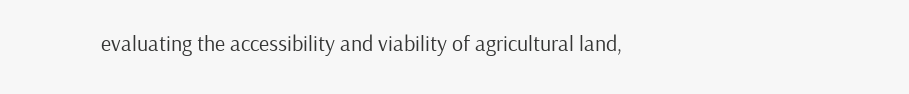evaluating the accessibility and viability of agricultural land,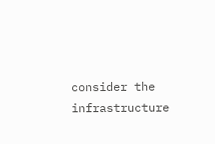consider the infrastructure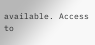available. Access to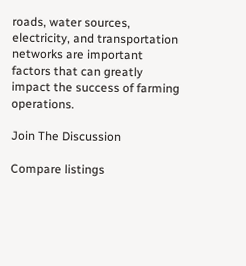roads, water sources, electricity, and transportation networks are important factors that can greatly impact the success of farming operations.

Join The Discussion

Compare listings